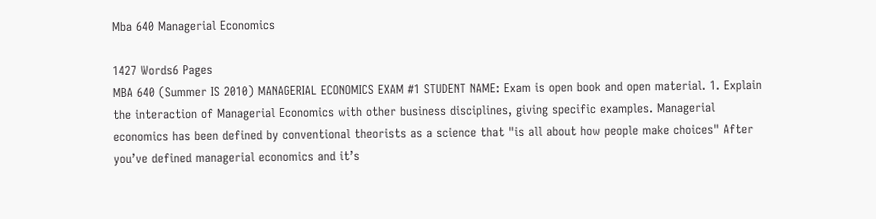Mba 640 Managerial Economics

1427 Words6 Pages
MBA 640 (Summer IS 2010) MANAGERIAL ECONOMICS EXAM #1 STUDENT NAME: Exam is open book and open material. 1. Explain the interaction of Managerial Economics with other business disciplines, giving specific examples. Managerial economics has been defined by conventional theorists as a science that "is all about how people make choices" After you’ve defined managerial economics and it’s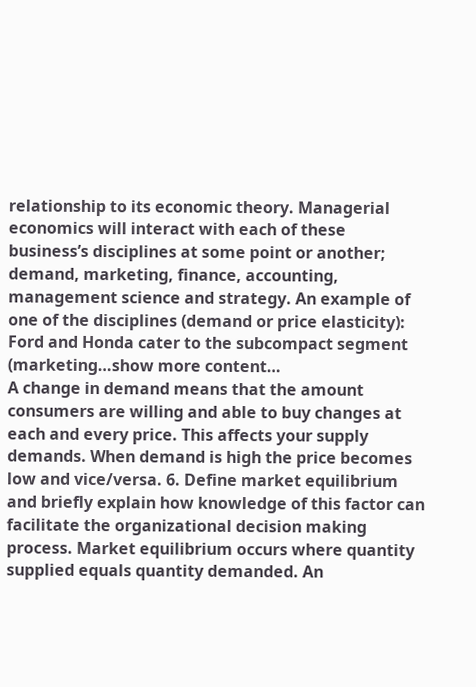relationship to its economic theory. Managerial economics will interact with each of these business’s disciplines at some point or another; demand, marketing, finance, accounting, management science and strategy. An example of one of the disciplines (demand or price elasticity): Ford and Honda cater to the subcompact segment (marketing…show more content…
A change in demand means that the amount consumers are willing and able to buy changes at each and every price. This affects your supply demands. When demand is high the price becomes low and vice/versa. 6. Define market equilibrium and briefly explain how knowledge of this factor can facilitate the organizational decision making process. Market equilibrium occurs where quantity supplied equals quantity demanded. An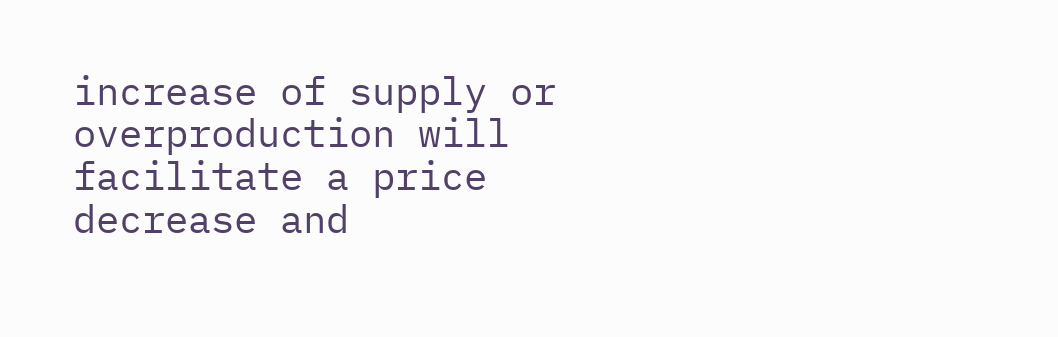increase of supply or overproduction will facilitate a price decrease and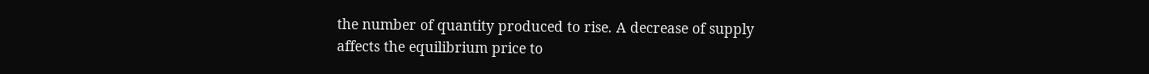the number of quantity produced to rise. A decrease of supply affects the equilibrium price to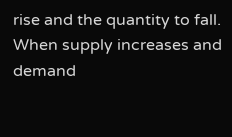rise and the quantity to fall. When supply increases and demand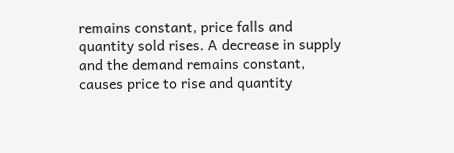remains constant, price falls and quantity sold rises. A decrease in supply and the demand remains constant, causes price to rise and quantity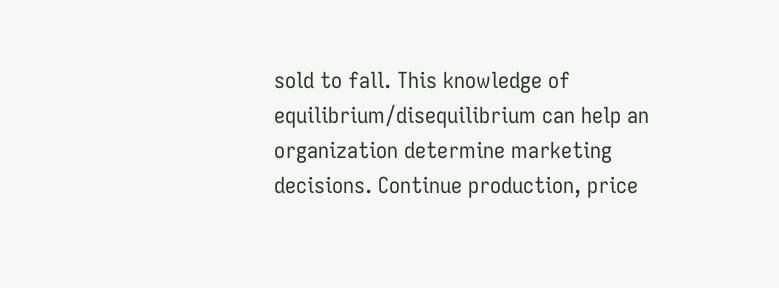sold to fall. This knowledge of equilibrium/disequilibrium can help an organization determine marketing decisions. Continue production, price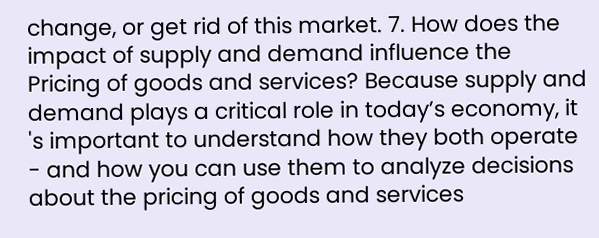change, or get rid of this market. 7. How does the impact of supply and demand influence the Pricing of goods and services? Because supply and demand plays a critical role in today’s economy, it 's important to understand how they both operate - and how you can use them to analyze decisions about the pricing of goods and services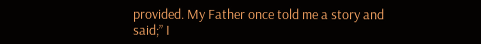provided. My Father once told me a story and said;” I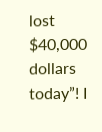lost $40,000 dollars today”! I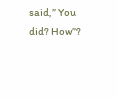said,” You did? How”?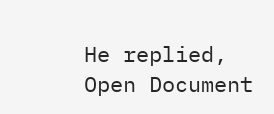He replied,
Open Document